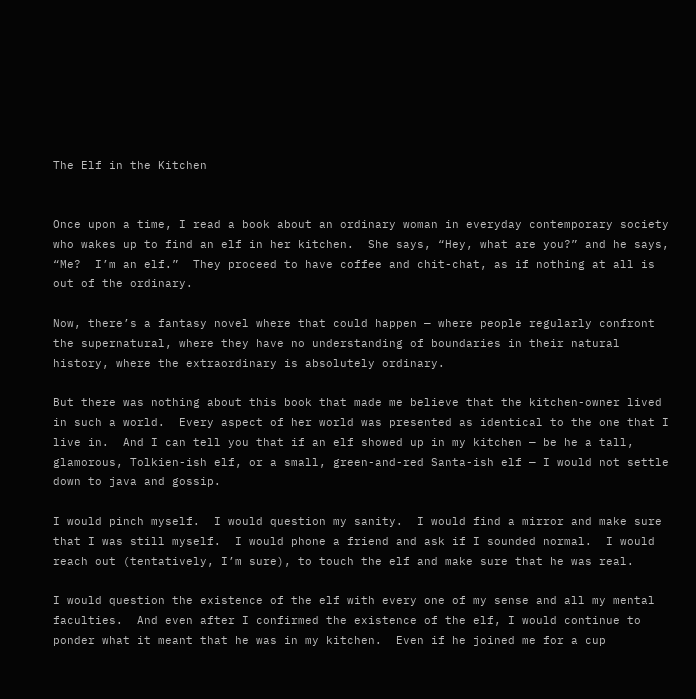The Elf in the Kitchen


Once upon a time, I read a book about an ordinary woman in everyday contemporary society who wakes up to find an elf in her kitchen.  She says, “Hey, what are you?” and he says, “Me?  I’m an elf.”  They proceed to have coffee and chit-chat, as if nothing at all is out of the ordinary.

Now, there’s a fantasy novel where that could happen — where people regularly confront the supernatural, where they have no understanding of boundaries in their natural history, where the extraordinary is absolutely ordinary.

But there was nothing about this book that made me believe that the kitchen-owner lived in such a world.  Every aspect of her world was presented as identical to the one that I live in.  And I can tell you that if an elf showed up in my kitchen — be he a tall, glamorous, Tolkien-ish elf, or a small, green-and-red Santa-ish elf — I would not settle down to java and gossip.

I would pinch myself.  I would question my sanity.  I would find a mirror and make sure that I was still myself.  I would phone a friend and ask if I sounded normal.  I would reach out (tentatively, I’m sure), to touch the elf and make sure that he was real.

I would question the existence of the elf with every one of my sense and all my mental faculties.  And even after I confirmed the existence of the elf, I would continue to ponder what it meant that he was in my kitchen.  Even if he joined me for a cup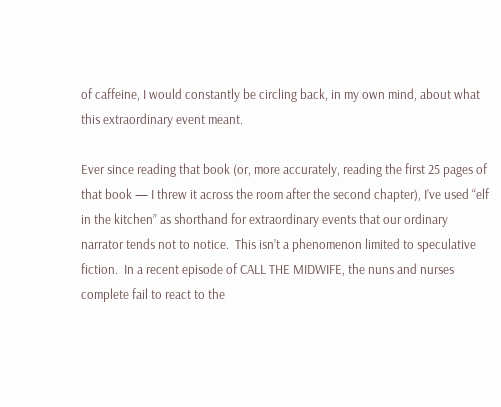of caffeine, I would constantly be circling back, in my own mind, about what this extraordinary event meant.

Ever since reading that book (or, more accurately, reading the first 25 pages of that book — I threw it across the room after the second chapter), I’ve used “elf in the kitchen” as shorthand for extraordinary events that our ordinary narrator tends not to notice.  This isn’t a phenomenon limited to speculative fiction.  In a recent episode of CALL THE MIDWIFE, the nuns and nurses complete fail to react to the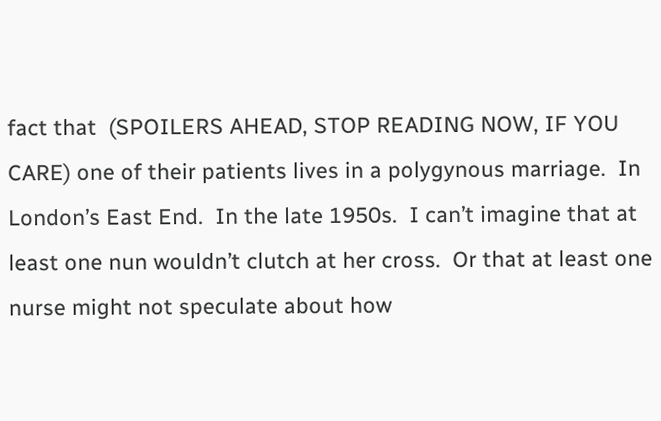fact that  (SPOILERS AHEAD, STOP READING NOW, IF YOU CARE) one of their patients lives in a polygynous marriage.  In London’s East End.  In the late 1950s.  I can’t imagine that at least one nun wouldn’t clutch at her cross.  Or that at least one nurse might not speculate about how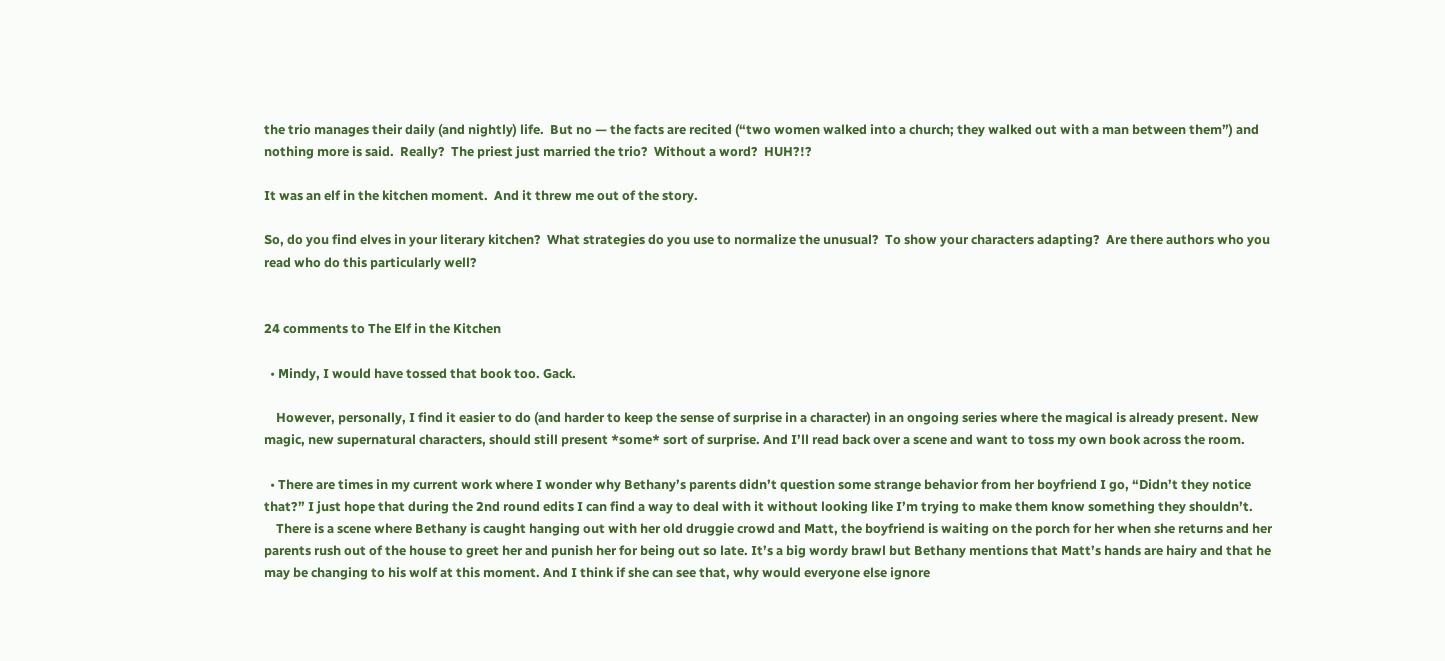the trio manages their daily (and nightly) life.  But no — the facts are recited (“two women walked into a church; they walked out with a man between them”) and nothing more is said.  Really?  The priest just married the trio?  Without a word?  HUH?!?

It was an elf in the kitchen moment.  And it threw me out of the story.

So, do you find elves in your literary kitchen?  What strategies do you use to normalize the unusual?  To show your characters adapting?  Are there authors who you read who do this particularly well?


24 comments to The Elf in the Kitchen

  • Mindy, I would have tossed that book too. Gack.

    However, personally, I find it easier to do (and harder to keep the sense of surprise in a character) in an ongoing series where the magical is already present. New magic, new supernatural characters, should still present *some* sort of surprise. And I’ll read back over a scene and want to toss my own book across the room.

  • There are times in my current work where I wonder why Bethany’s parents didn’t question some strange behavior from her boyfriend I go, “Didn’t they notice that?” I just hope that during the 2nd round edits I can find a way to deal with it without looking like I’m trying to make them know something they shouldn’t.
    There is a scene where Bethany is caught hanging out with her old druggie crowd and Matt, the boyfriend is waiting on the porch for her when she returns and her parents rush out of the house to greet her and punish her for being out so late. It’s a big wordy brawl but Bethany mentions that Matt’s hands are hairy and that he may be changing to his wolf at this moment. And I think if she can see that, why would everyone else ignore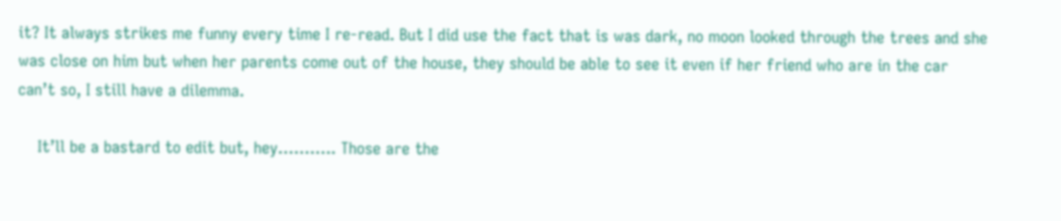it? It always strikes me funny every time I re-read. But I did use the fact that is was dark, no moon looked through the trees and she was close on him but when her parents come out of the house, they should be able to see it even if her friend who are in the car can’t so, I still have a dilemma.

    It’ll be a bastard to edit but, hey……….. Those are the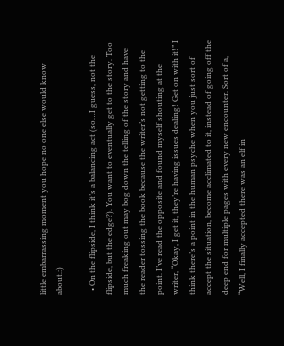little embarrassing moment you hope no one else would know about.:)

  • On the flipside, I think it’s a balancing act (so…I guess, not the flipside, but the edge?). You want to eventually get to the story. Too much freaking out may bog down the telling of the story and have the reader tossing the book because the writer’s not getting to the point. I’ve read the opposite and found myself shouting at the writer, “Okay, I get it, they’re having issues dealing! Get on with it!” I think there’s a point in the human psyche when you just sort of accept the situation, become acclimated to it, instead of going off the deep end for multiple pages with every new encounter. Sort of a, “Well, I finally accepted there was an elf in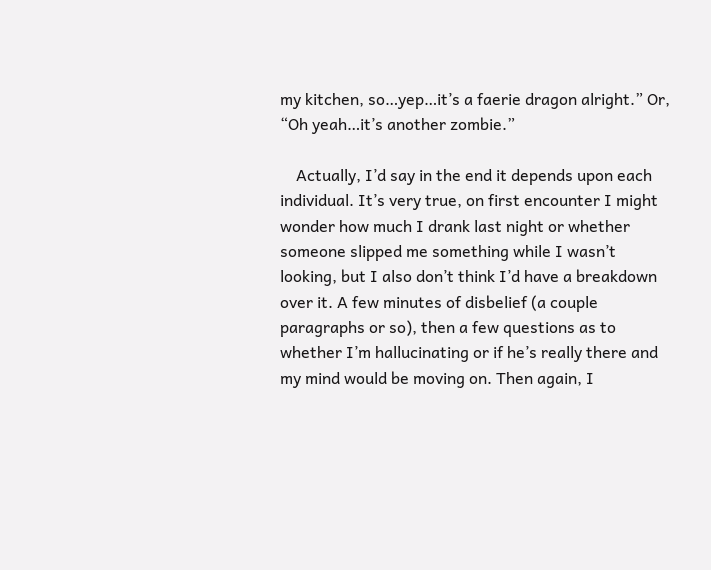my kitchen, so…yep…it’s a faerie dragon alright.” Or, “Oh yeah…it’s another zombie.”

    Actually, I’d say in the end it depends upon each individual. It’s very true, on first encounter I might wonder how much I drank last night or whether someone slipped me something while I wasn’t looking, but I also don’t think I’d have a breakdown over it. A few minutes of disbelief (a couple paragraphs or so), then a few questions as to whether I’m hallucinating or if he’s really there and my mind would be moving on. Then again, I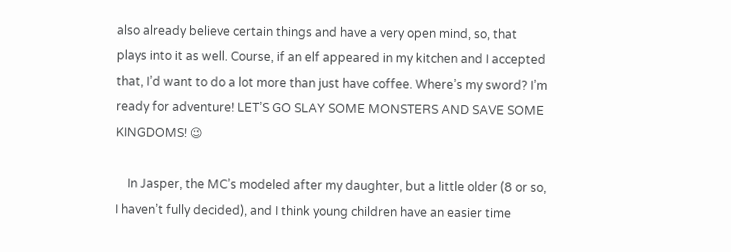also already believe certain things and have a very open mind, so, that plays into it as well. Course, if an elf appeared in my kitchen and I accepted that, I’d want to do a lot more than just have coffee. Where’s my sword? I’m ready for adventure! LET’S GO SLAY SOME MONSTERS AND SAVE SOME KINGDOMS! 😉

    In Jasper, the MC’s modeled after my daughter, but a little older (8 or so, I haven’t fully decided), and I think young children have an easier time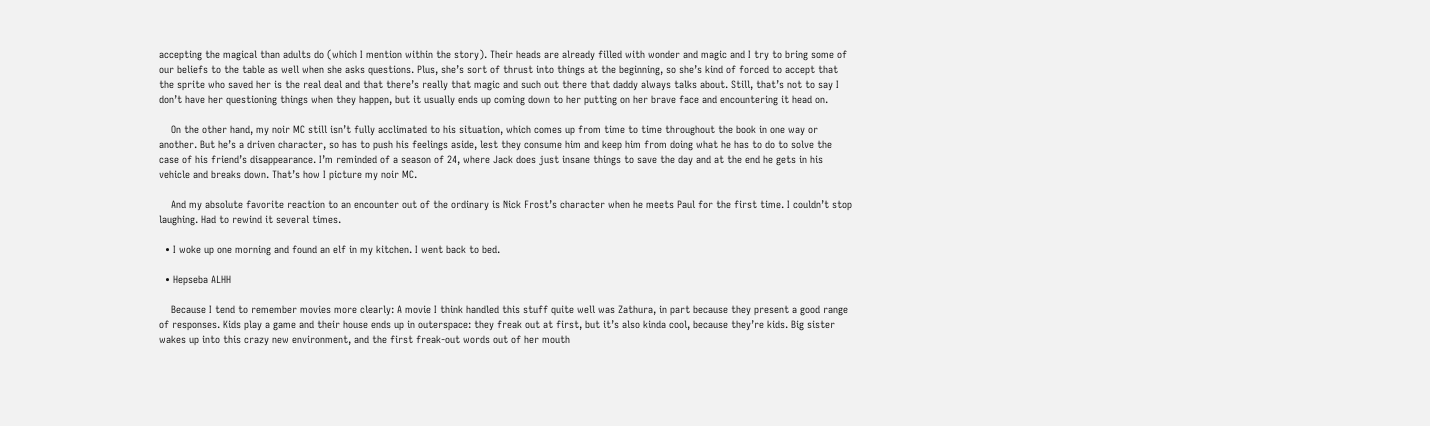accepting the magical than adults do (which I mention within the story). Their heads are already filled with wonder and magic and I try to bring some of our beliefs to the table as well when she asks questions. Plus, she’s sort of thrust into things at the beginning, so she’s kind of forced to accept that the sprite who saved her is the real deal and that there’s really that magic and such out there that daddy always talks about. Still, that’s not to say I don’t have her questioning things when they happen, but it usually ends up coming down to her putting on her brave face and encountering it head on.

    On the other hand, my noir MC still isn’t fully acclimated to his situation, which comes up from time to time throughout the book in one way or another. But he’s a driven character, so has to push his feelings aside, lest they consume him and keep him from doing what he has to do to solve the case of his friend’s disappearance. I’m reminded of a season of 24, where Jack does just insane things to save the day and at the end he gets in his vehicle and breaks down. That’s how I picture my noir MC.

    And my absolute favorite reaction to an encounter out of the ordinary is Nick Frost’s character when he meets Paul for the first time. I couldn’t stop laughing. Had to rewind it several times.

  • I woke up one morning and found an elf in my kitchen. I went back to bed.

  • Hepseba ALHH

    Because I tend to remember movies more clearly: A movie I think handled this stuff quite well was Zathura, in part because they present a good range of responses. Kids play a game and their house ends up in outerspace: they freak out at first, but it’s also kinda cool, because they’re kids. Big sister wakes up into this crazy new environment, and the first freak-out words out of her mouth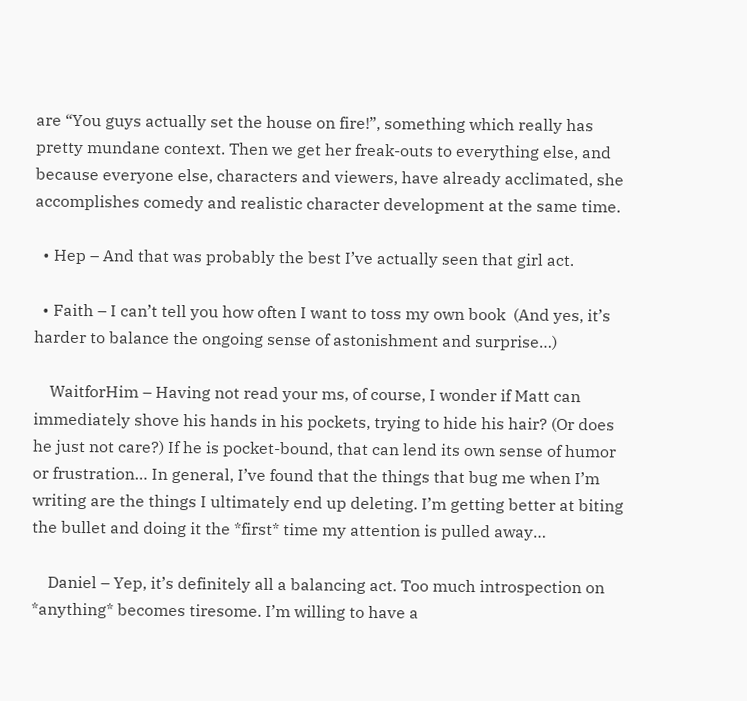are “You guys actually set the house on fire!”, something which really has pretty mundane context. Then we get her freak-outs to everything else, and because everyone else, characters and viewers, have already acclimated, she accomplishes comedy and realistic character development at the same time.

  • Hep – And that was probably the best I’ve actually seen that girl act.

  • Faith – I can’t tell you how often I want to toss my own book  (And yes, it’s harder to balance the ongoing sense of astonishment and surprise…)

    WaitforHim – Having not read your ms, of course, I wonder if Matt can immediately shove his hands in his pockets, trying to hide his hair? (Or does he just not care?) If he is pocket-bound, that can lend its own sense of humor or frustration… In general, I’ve found that the things that bug me when I’m writing are the things I ultimately end up deleting. I’m getting better at biting the bullet and doing it the *first* time my attention is pulled away…

    Daniel – Yep, it’s definitely all a balancing act. Too much introspection on *anything* becomes tiresome. I’m willing to have a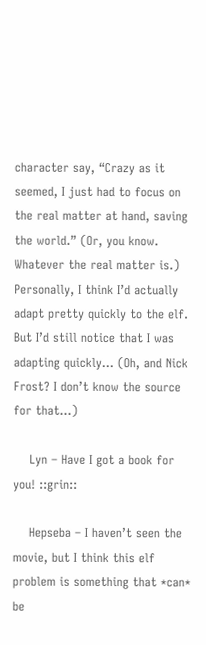character say, “Crazy as it seemed, I just had to focus on the real matter at hand, saving the world.” (Or, you know. Whatever the real matter is.) Personally, I think I’d actually adapt pretty quickly to the elf. But I’d still notice that I was adapting quickly… (Oh, and Nick Frost? I don’t know the source for that…)

    Lyn – Have I got a book for you! ::grin::

    Hepseba – I haven’t seen the movie, but I think this elf problem is something that *can* be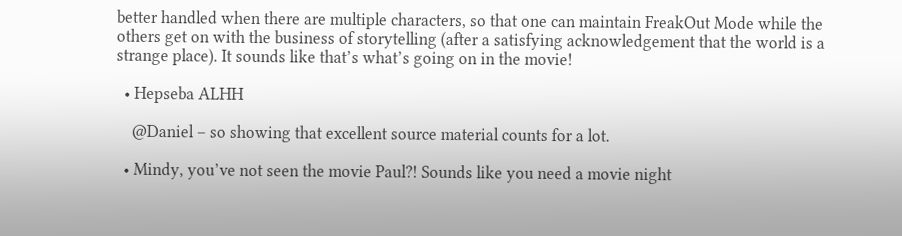better handled when there are multiple characters, so that one can maintain FreakOut Mode while the others get on with the business of storytelling (after a satisfying acknowledgement that the world is a strange place). It sounds like that’s what’s going on in the movie!

  • Hepseba ALHH

    @Daniel – so showing that excellent source material counts for a lot.

  • Mindy, you’ve not seen the movie Paul?! Sounds like you need a movie night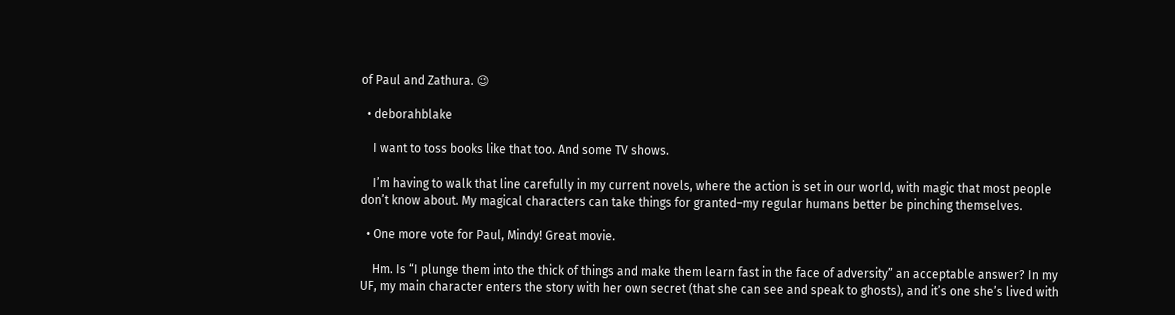of Paul and Zathura. 😉

  • deborahblake

    I want to toss books like that too. And some TV shows.

    I’m having to walk that line carefully in my current novels, where the action is set in our world, with magic that most people don’t know about. My magical characters can take things for granted–my regular humans better be pinching themselves.

  • One more vote for Paul, Mindy! Great movie.

    Hm. Is “I plunge them into the thick of things and make them learn fast in the face of adversity” an acceptable answer? In my UF, my main character enters the story with her own secret (that she can see and speak to ghosts), and it’s one she’s lived with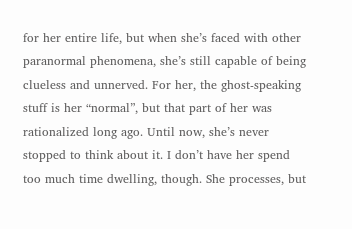for her entire life, but when she’s faced with other paranormal phenomena, she’s still capable of being clueless and unnerved. For her, the ghost-speaking stuff is her “normal”, but that part of her was rationalized long ago. Until now, she’s never stopped to think about it. I don’t have her spend too much time dwelling, though. She processes, but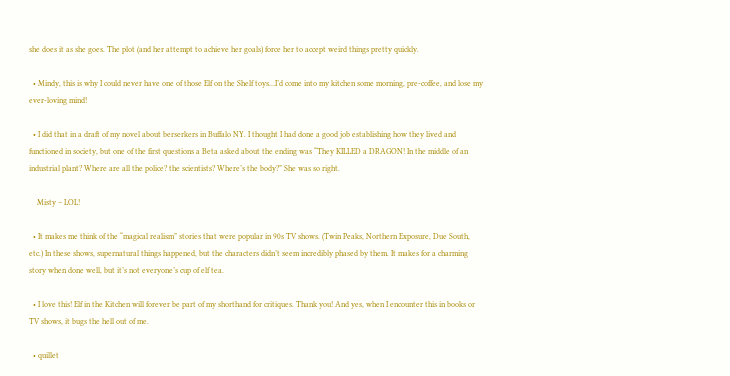she does it as she goes. The plot (and her attempt to achieve her goals) force her to accept weird things pretty quickly.

  • Mindy, this is why I could never have one of those Elf on the Shelf toys…I’d come into my kitchen some morning, pre-coffee, and lose my ever-loving mind!

  • I did that in a draft of my novel about berserkers in Buffalo NY. I thought I had done a good job establishing how they lived and functioned in society, but one of the first questions a Beta asked about the ending was “They KILLED a DRAGON! In the middle of an industrial plant? Where are all the police? the scientists? Where’s the body?” She was so right.

    Misty – LOL!

  • It makes me think of the “magical realism” stories that were popular in 90s TV shows. (Twin Peaks, Northern Exposure, Due South, etc.) In these shows, supernatural things happened, but the characters didn’t seem incredibly phased by them. It makes for a charming story when done well, but it’s not everyone’s cup of elf tea.

  • I love this! Elf in the Kitchen will forever be part of my shorthand for critiques. Thank you! And yes, when I encounter this in books or TV shows, it bugs the hell out of me.

  • quillet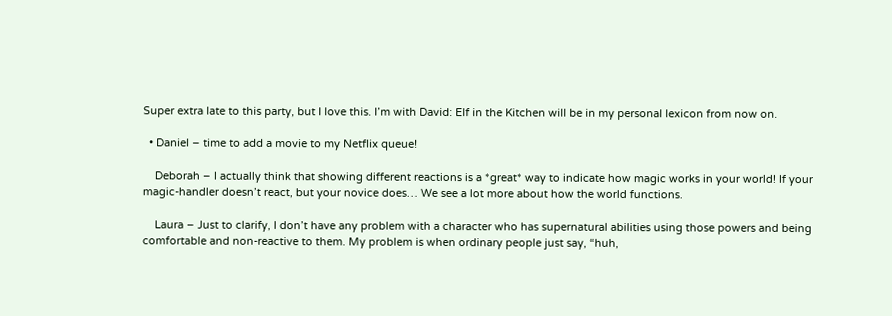Super extra late to this party, but I love this. I’m with David: Elf in the Kitchen will be in my personal lexicon from now on.

  • Daniel – time to add a movie to my Netflix queue!

    Deborah – I actually think that showing different reactions is a *great* way to indicate how magic works in your world! If your magic-handler doesn’t react, but your novice does… We see a lot more about how the world functions.

    Laura – Just to clarify, I don’t have any problem with a character who has supernatural abilities using those powers and being comfortable and non-reactive to them. My problem is when ordinary people just say, “huh,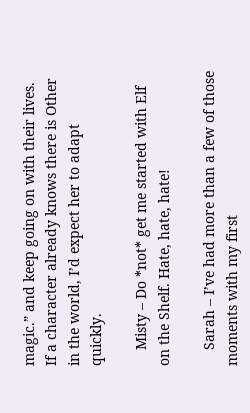magic.” and keep going on with their lives. If a character already knows there is Other in the world, I’d expect her to adapt quickly.

    Misty – Do *not* get me started with Elf on the Shelf. Hate, hate, hate!

    Sarah – I’ve had more than a few of those moments with my first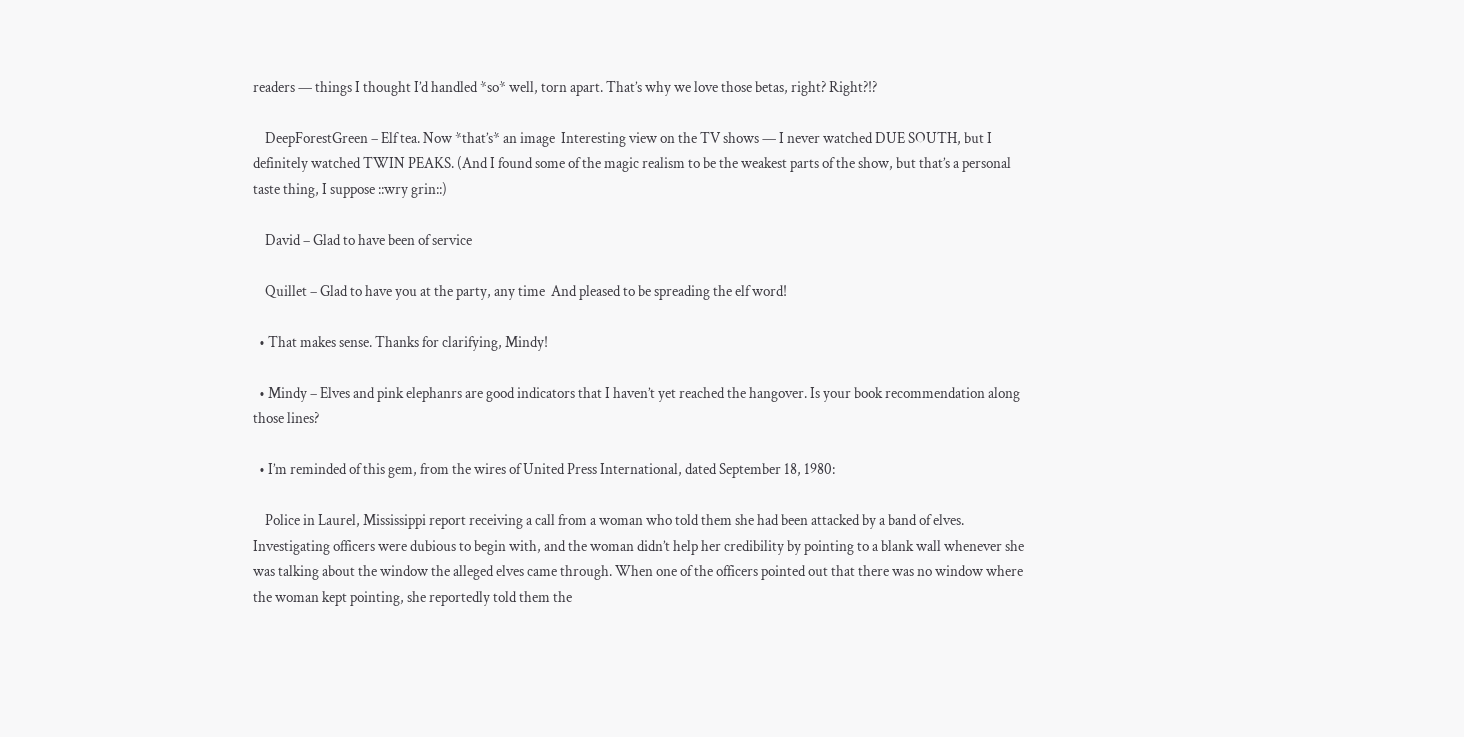readers — things I thought I’d handled *so* well, torn apart. That’s why we love those betas, right? Right?!?

    DeepForestGreen – Elf tea. Now *that’s* an image  Interesting view on the TV shows — I never watched DUE SOUTH, but I definitely watched TWIN PEAKS. (And I found some of the magic realism to be the weakest parts of the show, but that’s a personal taste thing, I suppose ::wry grin::)

    David – Glad to have been of service

    Quillet – Glad to have you at the party, any time  And pleased to be spreading the elf word!

  • That makes sense. Thanks for clarifying, Mindy!

  • Mindy – Elves and pink elephanrs are good indicators that I haven’t yet reached the hangover. Is your book recommendation along those lines?

  • I’m reminded of this gem, from the wires of United Press International, dated September 18, 1980:

    Police in Laurel, Mississippi report receiving a call from a woman who told them she had been attacked by a band of elves. Investigating officers were dubious to begin with, and the woman didn’t help her credibility by pointing to a blank wall whenever she was talking about the window the alleged elves came through. When one of the officers pointed out that there was no window where the woman kept pointing, she reportedly told them the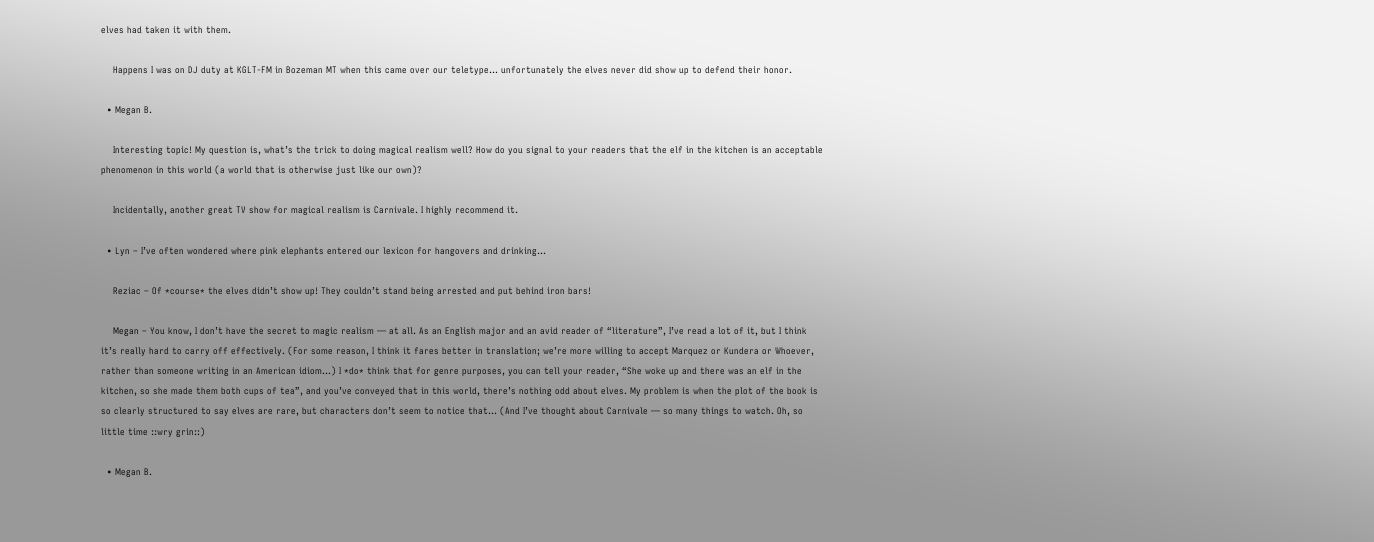elves had taken it with them.

    Happens I was on DJ duty at KGLT-FM in Bozeman MT when this came over our teletype… unfortunately the elves never did show up to defend their honor.

  • Megan B.

    Interesting topic! My question is, what’s the trick to doing magical realism well? How do you signal to your readers that the elf in the kitchen is an acceptable phenomenon in this world (a world that is otherwise just like our own)?

    Incidentally, another great TV show for magical realism is Carnivale. I highly recommend it.

  • Lyn – I’ve often wondered where pink elephants entered our lexicon for hangovers and drinking…

    Reziac – Of *course* the elves didn’t show up! They couldn’t stand being arrested and put behind iron bars!

    Megan – You know, I don’t have the secret to magic realism — at all. As an English major and an avid reader of “literature”, I’ve read a lot of it, but I think it’s really hard to carry off effectively. (For some reason, I think it fares better in translation; we’re more willing to accept Marquez or Kundera or Whoever, rather than someone writing in an American idiom…) I *do* think that for genre purposes, you can tell your reader, “She woke up and there was an elf in the kitchen, so she made them both cups of tea”, and you’ve conveyed that in this world, there’s nothing odd about elves. My problem is when the plot of the book is so clearly structured to say elves are rare, but characters don’t seem to notice that… (And I’ve thought about Carnivale — so many things to watch. Oh, so little time ::wry grin::)

  • Megan B.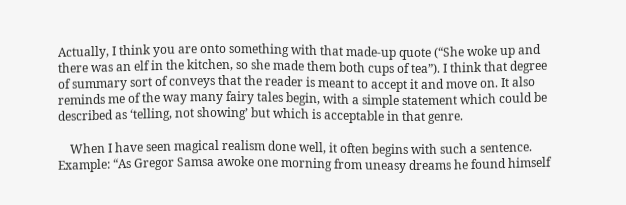Actually, I think you are onto something with that made-up quote (“She woke up and there was an elf in the kitchen, so she made them both cups of tea”). I think that degree of summary sort of conveys that the reader is meant to accept it and move on. It also reminds me of the way many fairy tales begin, with a simple statement which could be described as ‘telling, not showing’ but which is acceptable in that genre.

    When I have seen magical realism done well, it often begins with such a sentence. Example: “As Gregor Samsa awoke one morning from uneasy dreams he found himself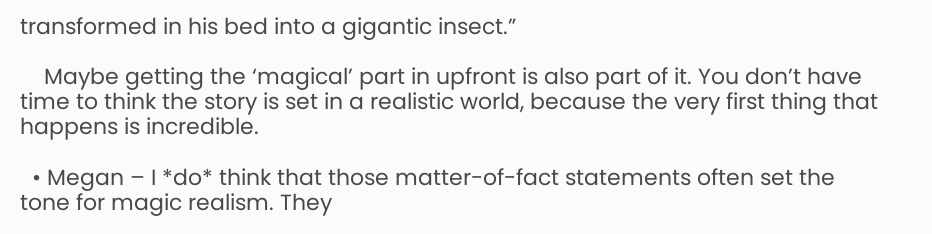transformed in his bed into a gigantic insect.”

    Maybe getting the ‘magical’ part in upfront is also part of it. You don’t have time to think the story is set in a realistic world, because the very first thing that happens is incredible.

  • Megan – I *do* think that those matter-of-fact statements often set the tone for magic realism. They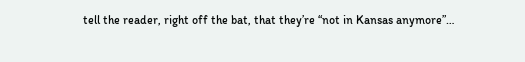tell the reader, right off the bat, that they’re “not in Kansas anymore”…